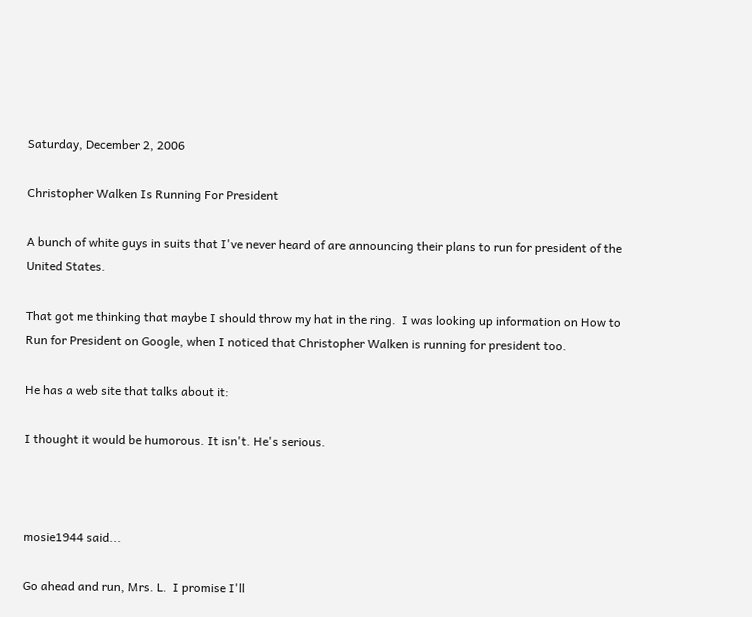Saturday, December 2, 2006

Christopher Walken Is Running For President

A bunch of white guys in suits that I've never heard of are announcing their plans to run for president of the United States.

That got me thinking that maybe I should throw my hat in the ring.  I was looking up information on How to Run for President on Google, when I noticed that Christopher Walken is running for president too.

He has a web site that talks about it:

I thought it would be humorous. It isn't. He's serious.



mosie1944 said...

Go ahead and run, Mrs. L.  I promise I'll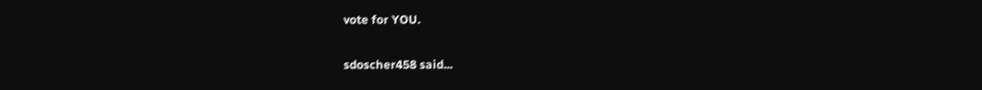vote for YOU.

sdoscher458 said...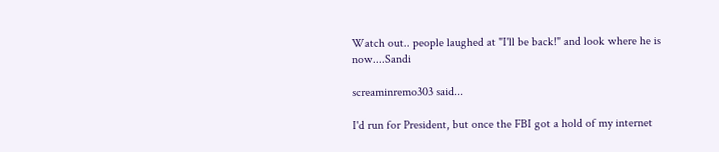Watch out.. people laughed at "I'll be back!" and look where he is now....Sandi

screaminremo303 said...

I'd run for President, but once the FBI got a hold of my internet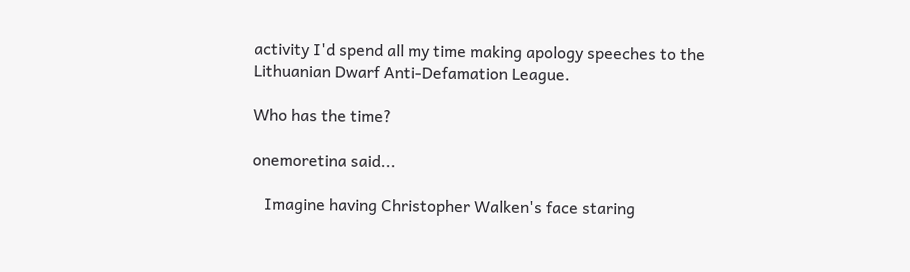activity I'd spend all my time making apology speeches to the Lithuanian Dwarf Anti-Defamation League.

Who has the time?

onemoretina said...

   Imagine having Christopher Walken's face staring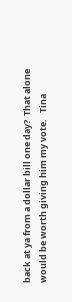back at ya from a dollar bill one day?  That alone would be worth giving him my vote.   Tina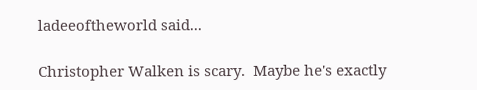ladeeoftheworld said...

Christopher Walken is scary.  Maybe he's exactly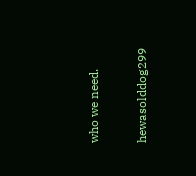who we need.

hewasolddog299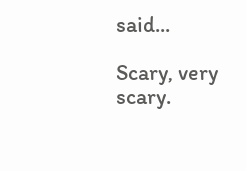said...

Scary, very scary.